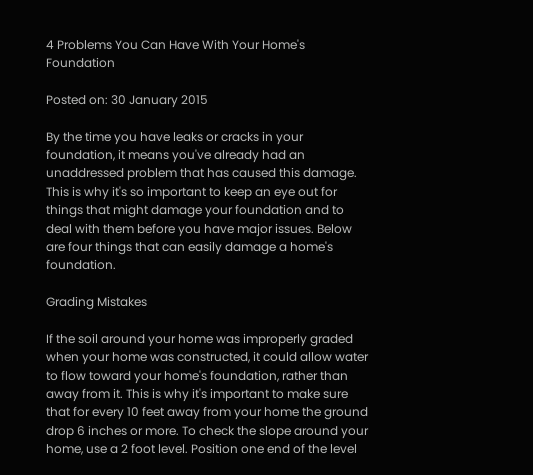4 Problems You Can Have With Your Home's Foundation

Posted on: 30 January 2015

By the time you have leaks or cracks in your foundation, it means you've already had an unaddressed problem that has caused this damage. This is why it's so important to keep an eye out for things that might damage your foundation and to deal with them before you have major issues. Below are four things that can easily damage a home's foundation.

Grading Mistakes

If the soil around your home was improperly graded when your home was constructed, it could allow water to flow toward your home's foundation, rather than away from it. This is why it's important to make sure that for every 10 feet away from your home the ground drop 6 inches or more. To check the slope around your home, use a 2 foot level. Position one end of the level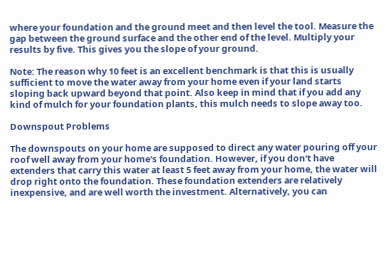where your foundation and the ground meet and then level the tool. Measure the gap between the ground surface and the other end of the level. Multiply your results by five. This gives you the slope of your ground.

Note: The reason why 10 feet is an excellent benchmark is that this is usually sufficient to move the water away from your home even if your land starts sloping back upward beyond that point. Also keep in mind that if you add any kind of mulch for your foundation plants, this mulch needs to slope away too.

Downspout Problems

The downspouts on your home are supposed to direct any water pouring off your roof well away from your home's foundation. However, if you don't have extenders that carry this water at least 5 feet away from your home, the water will drop right onto the foundation. These foundation extenders are relatively inexpensive, and are well worth the investment. Alternatively, you can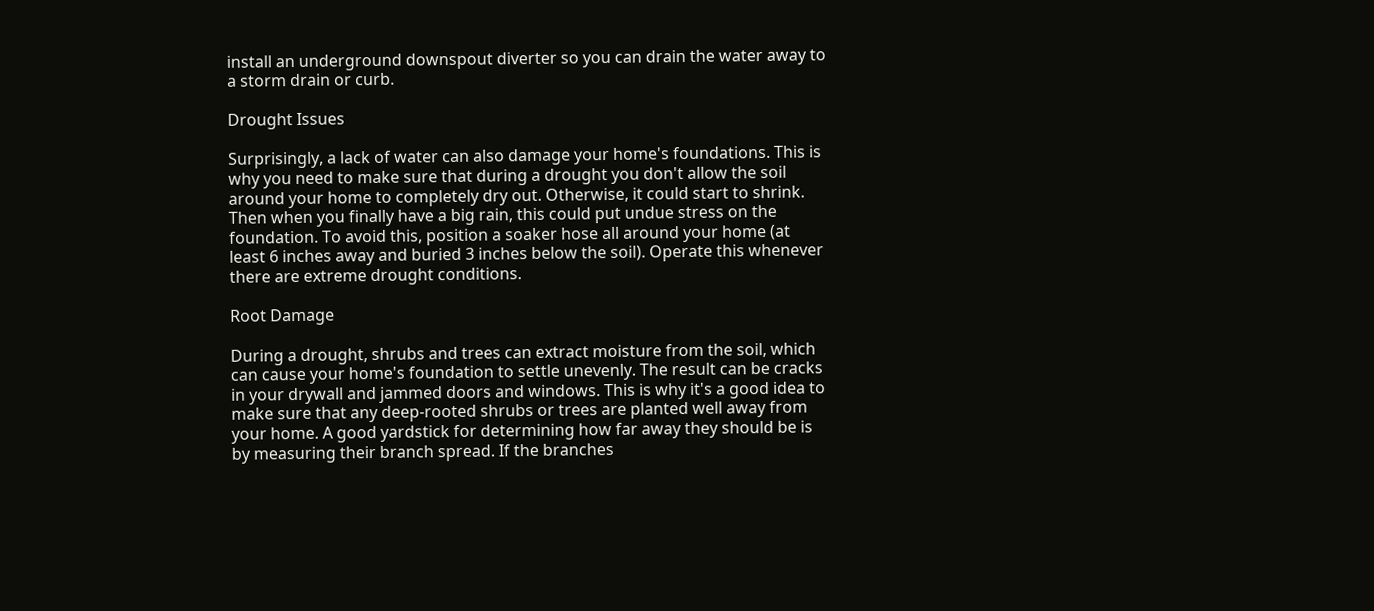install an underground downspout diverter so you can drain the water away to a storm drain or curb.

Drought Issues

Surprisingly, a lack of water can also damage your home's foundations. This is why you need to make sure that during a drought you don't allow the soil around your home to completely dry out. Otherwise, it could start to shrink. Then when you finally have a big rain, this could put undue stress on the foundation. To avoid this, position a soaker hose all around your home (at least 6 inches away and buried 3 inches below the soil). Operate this whenever there are extreme drought conditions.

Root Damage

During a drought, shrubs and trees can extract moisture from the soil, which can cause your home's foundation to settle unevenly. The result can be cracks in your drywall and jammed doors and windows. This is why it's a good idea to make sure that any deep-rooted shrubs or trees are planted well away from your home. A good yardstick for determining how far away they should be is by measuring their branch spread. If the branches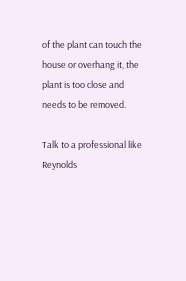of the plant can touch the house or overhang it, the plant is too close and needs to be removed.

Talk to a professional like Reynolds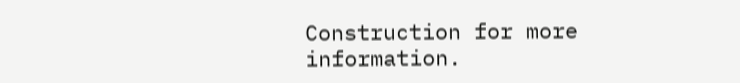Construction for more information.